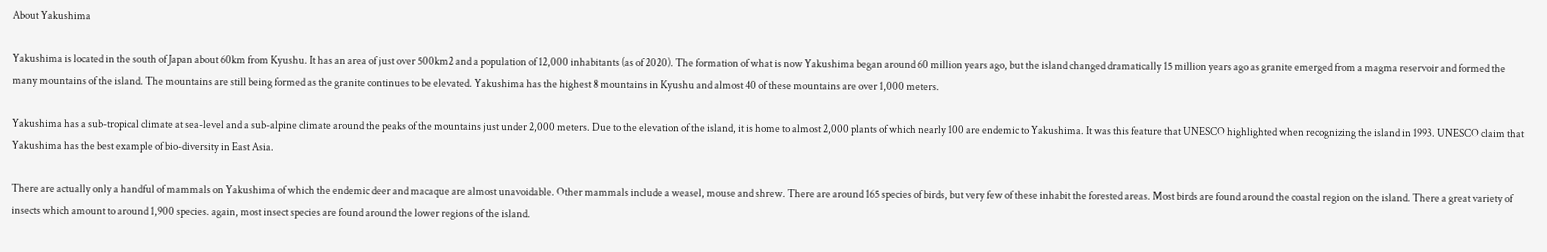About Yakushima

Yakushima is located in the south of Japan about 60km from Kyushu. It has an area of just over 500km2 and a population of 12,000 inhabitants (as of 2020). The formation of what is now Yakushima began around 60 million years ago, but the island changed dramatically 15 million years ago as granite emerged from a magma reservoir and formed the many mountains of the island. The mountains are still being formed as the granite continues to be elevated. Yakushima has the highest 8 mountains in Kyushu and almost 40 of these mountains are over 1,000 meters.

Yakushima has a sub-tropical climate at sea-level and a sub-alpine climate around the peaks of the mountains just under 2,000 meters. Due to the elevation of the island, it is home to almost 2,000 plants of which nearly 100 are endemic to Yakushima. It was this feature that UNESCO highlighted when recognizing the island in 1993. UNESCO claim that Yakushima has the best example of bio-diversity in East Asia.

There are actually only a handful of mammals on Yakushima of which the endemic deer and macaque are almost unavoidable. Other mammals include a weasel, mouse and shrew. There are around 165 species of birds, but very few of these inhabit the forested areas. Most birds are found around the coastal region on the island. There a great variety of insects which amount to around 1,900 species. again, most insect species are found around the lower regions of the island.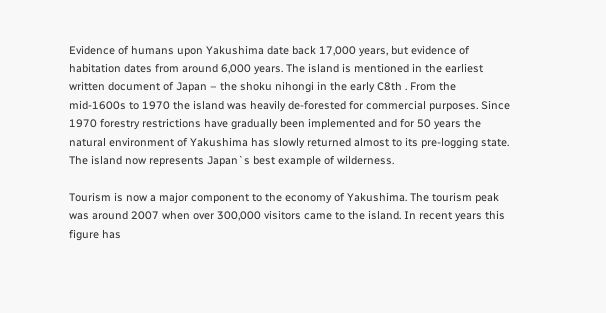Evidence of humans upon Yakushima date back 17,000 years, but evidence of habitation dates from around 6,000 years. The island is mentioned in the earliest written document of Japan – the shoku nihongi in the early C8th . From the mid-1600s to 1970 the island was heavily de-forested for commercial purposes. Since 1970 forestry restrictions have gradually been implemented and for 50 years the natural environment of Yakushima has slowly returned almost to its pre-logging state. The island now represents Japan`s best example of wilderness.

Tourism is now a major component to the economy of Yakushima. The tourism peak was around 2007 when over 300,000 visitors came to the island. In recent years this figure has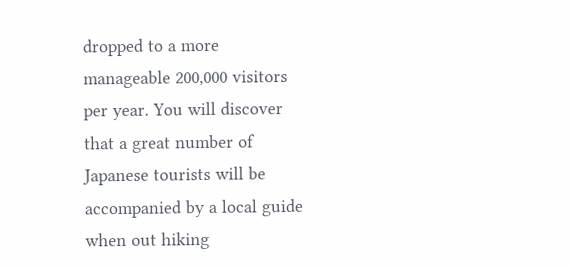dropped to a more manageable 200,000 visitors per year. You will discover that a great number of Japanese tourists will be accompanied by a local guide when out hiking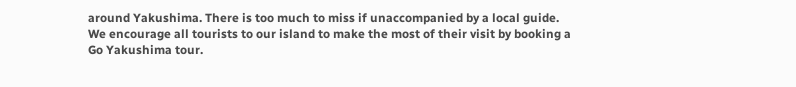around Yakushima. There is too much to miss if unaccompanied by a local guide. We encourage all tourists to our island to make the most of their visit by booking a Go Yakushima tour.